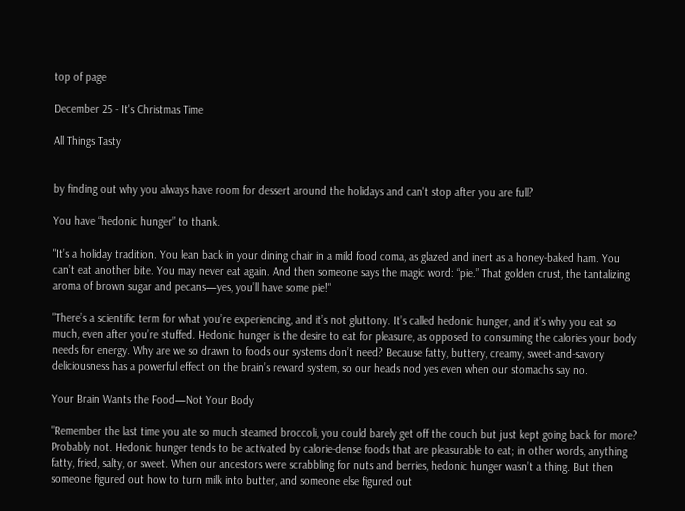top of page

December 25 - It's Christmas Time

All Things Tasty


by finding out why you always have room for dessert around the holidays and can't stop after you are full?

You have “hedonic hunger” to thank.

"It’s a holiday tradition. You lean back in your dining chair in a mild food coma, as glazed and inert as a honey-baked ham. You can’t eat another bite. You may never eat again. And then someone says the magic word: “pie.” That golden crust, the tantalizing aroma of brown sugar and pecans—yes, you’ll have some pie!"

"There’s a scientific term for what you’re experiencing, and it’s not gluttony. It’s called hedonic hunger, and it’s why you eat so much, even after you’re stuffed. Hedonic hunger is the desire to eat for pleasure, as opposed to consuming the calories your body needs for energy. Why are we so drawn to foods our systems don’t need? Because fatty, buttery, creamy, sweet-and-savory deliciousness has a powerful effect on the brain’s reward system, so our heads nod yes even when our stomachs say no.

Your Brain Wants the Food—Not Your Body

"Remember the last time you ate so much steamed broccoli, you could barely get off the couch but just kept going back for more? Probably not. Hedonic hunger tends to be activated by calorie-dense foods that are pleasurable to eat; in other words, anything fatty, fried, salty, or sweet. When our ancestors were scrabbling for nuts and berries, hedonic hunger wasn’t a thing. But then someone figured out how to turn milk into butter, and someone else figured out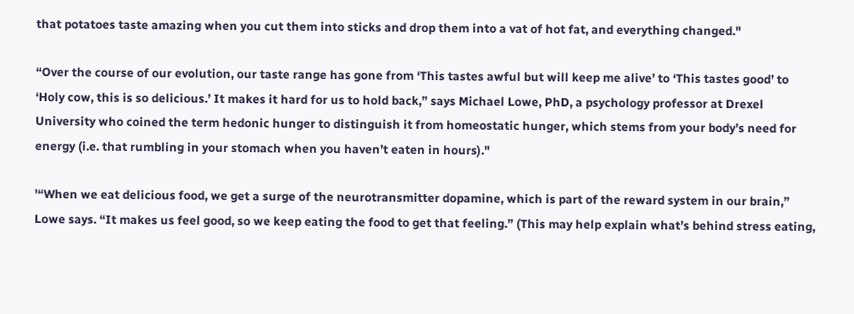that potatoes taste amazing when you cut them into sticks and drop them into a vat of hot fat, and everything changed."

“Over the course of our evolution, our taste range has gone from ‘This tastes awful but will keep me alive’ to ‘This tastes good’ to ‘Holy cow, this is so delicious.’ It makes it hard for us to hold back,” says Michael Lowe, PhD, a psychology professor at Drexel University who coined the term hedonic hunger to distinguish it from homeostatic hunger, which stems from your body’s need for energy (i.e. that rumbling in your stomach when you haven’t eaten in hours)."

'“When we eat delicious food, we get a surge of the neurotransmitter dopamine, which is part of the reward system in our brain,” Lowe says. “It makes us feel good, so we keep eating the food to get that feeling.” (This may help explain what’s behind stress eating,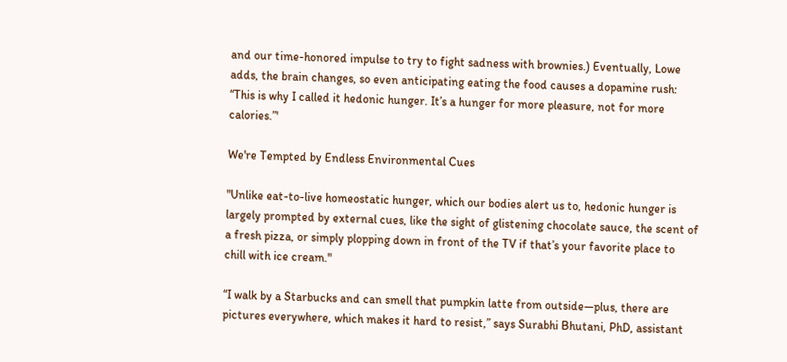and our time-honored impulse to try to fight sadness with brownies.) Eventually, Lowe adds, the brain changes, so even anticipating eating the food causes a dopamine rush: “This is why I called it hedonic hunger. It’s a hunger for more pleasure, not for more calories.”'

We're Tempted by Endless Environmental Cues

"Unlike eat-to-live homeostatic hunger, which our bodies alert us to, hedonic hunger is largely prompted by external cues, like the sight of glistening chocolate sauce, the scent of a fresh pizza, or simply plopping down in front of the TV if that’s your favorite place to chill with ice cream."

“I walk by a Starbucks and can smell that pumpkin latte from outside—plus, there are pictures everywhere, which makes it hard to resist,” says Surabhi Bhutani, PhD, assistant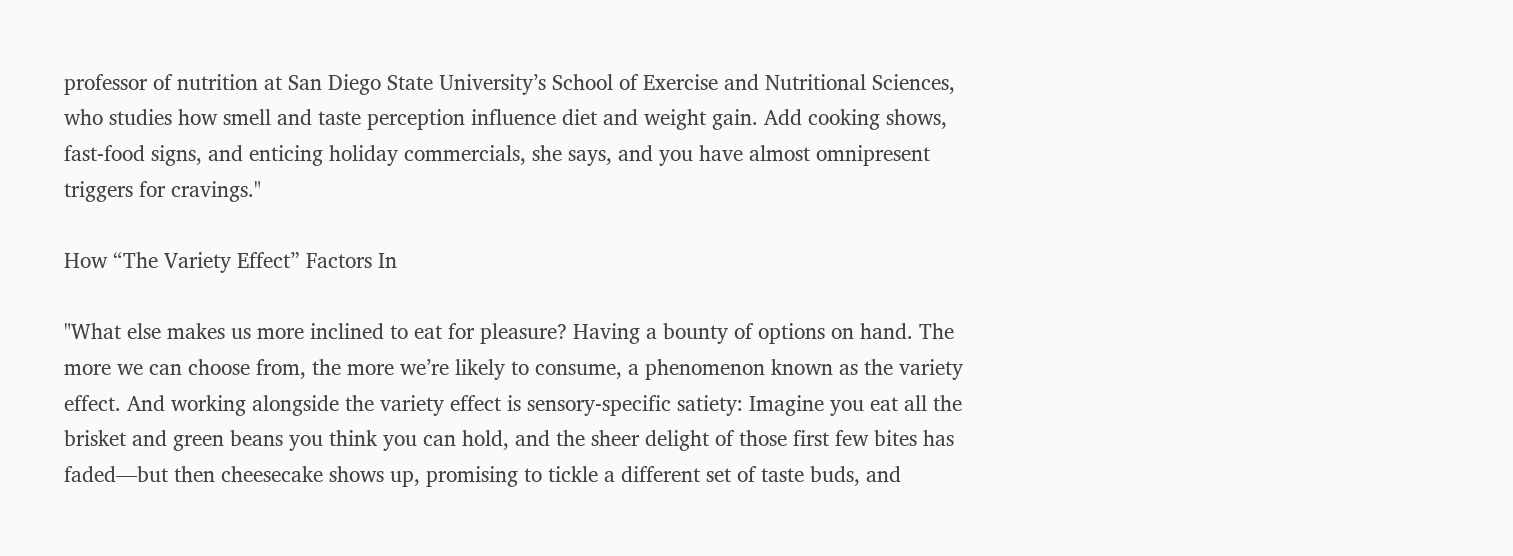professor of nutrition at San Diego State University’s School of Exercise and Nutritional Sciences, who studies how smell and taste perception influence diet and weight gain. Add cooking shows, fast-food signs, and enticing holiday commercials, she says, and you have almost omnipresent triggers for cravings."

How “The Variety Effect” Factors In

"What else makes us more inclined to eat for pleasure? Having a bounty of options on hand. The more we can choose from, the more we’re likely to consume, a phenomenon known as the variety effect. And working alongside the variety effect is sensory-specific satiety: Imagine you eat all the brisket and green beans you think you can hold, and the sheer delight of those first few bites has faded—but then cheesecake shows up, promising to tickle a different set of taste buds, and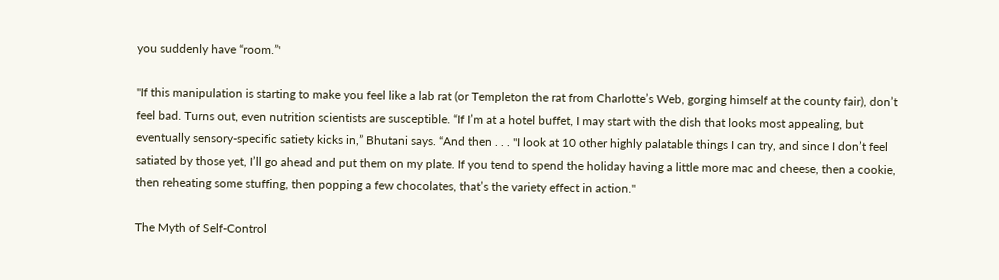you suddenly have “room.”'

"If this manipulation is starting to make you feel like a lab rat (or Templeton the rat from Charlotte’s Web, gorging himself at the county fair), don’t feel bad. Turns out, even nutrition scientists are susceptible. “If I’m at a hotel buffet, I may start with the dish that looks most appealing, but eventually sensory-specific satiety kicks in,” Bhutani says. “And then . . . "I look at 10 other highly palatable things I can try, and since I don’t feel satiated by those yet, I’ll go ahead and put them on my plate. If you tend to spend the holiday having a little more mac and cheese, then a cookie, then reheating some stuffing, then popping a few chocolates, that’s the variety effect in action."

The Myth of Self-Control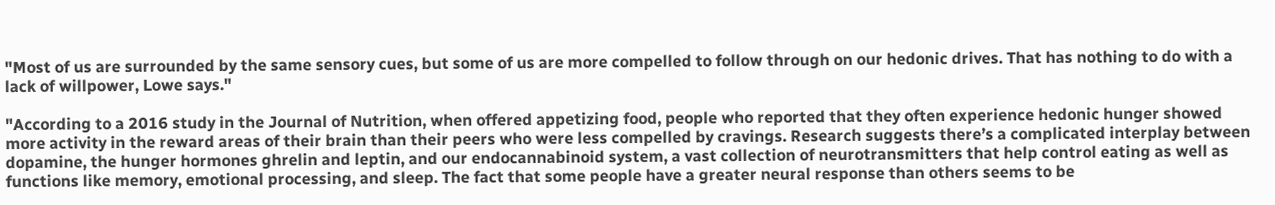"Most of us are surrounded by the same sensory cues, but some of us are more compelled to follow through on our hedonic drives. That has nothing to do with a lack of willpower, Lowe says."

"According to a 2016 study in the Journal of Nutrition, when offered appetizing food, people who reported that they often experience hedonic hunger showed more activity in the reward areas of their brain than their peers who were less compelled by cravings. Research suggests there’s a complicated interplay between dopamine, the hunger hormones ghrelin and leptin, and our endocannabinoid system, a vast collection of neurotransmitters that help control eating as well as functions like memory, emotional processing, and sleep. The fact that some people have a greater neural response than others seems to be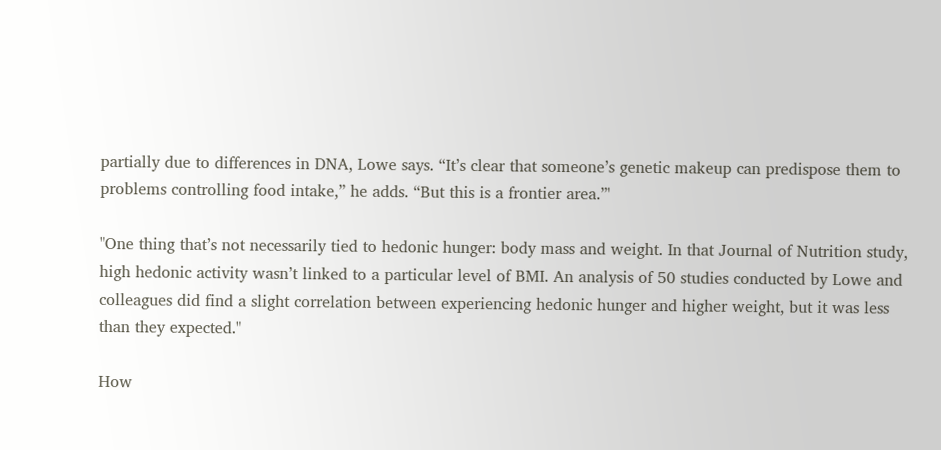partially due to differences in DNA, Lowe says. “It’s clear that someone’s genetic makeup can predispose them to problems controlling food intake,” he adds. “But this is a frontier area.”'

"One thing that’s not necessarily tied to hedonic hunger: body mass and weight. In that Journal of Nutrition study, high hedonic activity wasn’t linked to a particular level of BMI. An analysis of 50 studies conducted by Lowe and colleagues did find a slight correlation between experiencing hedonic hunger and higher weight, but it was less than they expected."

How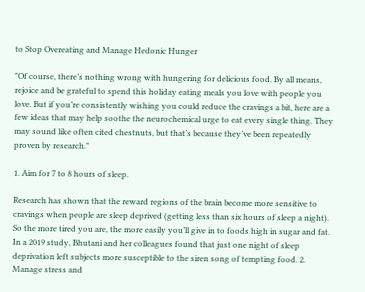to Stop Overeating and Manage Hedonic Hunger

"Of course, there’s nothing wrong with hungering for delicious food. By all means, rejoice and be grateful to spend this holiday eating meals you love with people you love. But if you’re consistently wishing you could reduce the cravings a bit, here are a few ideas that may help soothe the neurochemical urge to eat every single thing. They may sound like often cited chestnuts, but that’s because they’ve been repeatedly proven by research."

1. Aim for 7 to 8 hours of sleep.

Research has shown that the reward regions of the brain become more sensitive to cravings when people are sleep deprived (getting less than six hours of sleep a night). So the more tired you are, the more easily you’ll give in to foods high in sugar and fat. In a 2019 study, Bhutani and her colleagues found that just one night of sleep deprivation left subjects more susceptible to the siren song of tempting food. 2. Manage stress and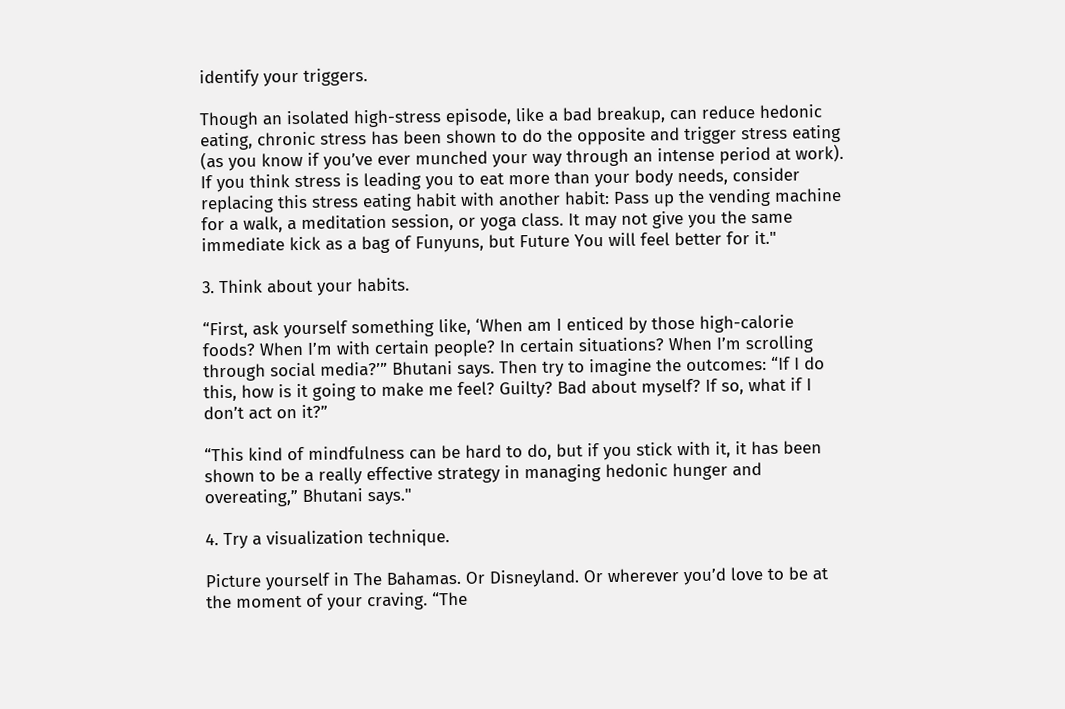identify your triggers.

Though an isolated high-stress episode, like a bad breakup, can reduce hedonic eating, chronic stress has been shown to do the opposite and trigger stress eating (as you know if you’ve ever munched your way through an intense period at work). If you think stress is leading you to eat more than your body needs, consider replacing this stress eating habit with another habit: Pass up the vending machine for a walk, a meditation session, or yoga class. It may not give you the same immediate kick as a bag of Funyuns, but Future You will feel better for it."

3. Think about your habits.

“First, ask yourself something like, ‘When am I enticed by those high-calorie foods? When I’m with certain people? In certain situations? When I’m scrolling through social media?’” Bhutani says. Then try to imagine the outcomes: “If I do this, how is it going to make me feel? Guilty? Bad about myself? If so, what if I don’t act on it?”

“This kind of mindfulness can be hard to do, but if you stick with it, it has been shown to be a really effective strategy in managing hedonic hunger and overeating,” Bhutani says."

4. Try a visualization technique.

Picture yourself in The Bahamas. Or Disneyland. Or wherever you’d love to be at the moment of your craving. “The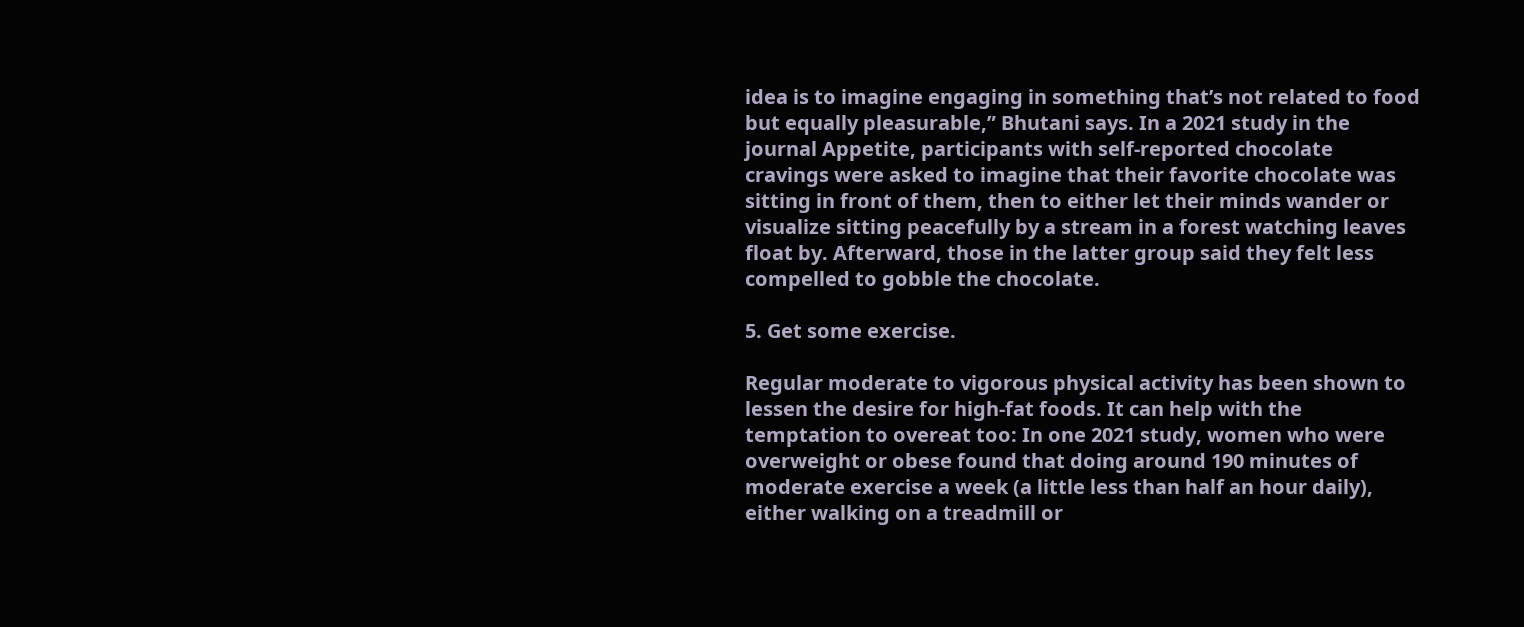idea is to imagine engaging in something that’s not related to food but equally pleasurable,” Bhutani says. In a 2021 study in the journal Appetite, participants with self-reported chocolate cravings were asked to imagine that their favorite chocolate was sitting in front of them, then to either let their minds wander or visualize sitting peacefully by a stream in a forest watching leaves float by. Afterward, those in the latter group said they felt less compelled to gobble the chocolate.

5. Get some exercise.

Regular moderate to vigorous physical activity has been shown to lessen the desire for high-fat foods. It can help with the temptation to overeat too: In one 2021 study, women who were overweight or obese found that doing around 190 minutes of moderate exercise a week (a little less than half an hour daily), either walking on a treadmill or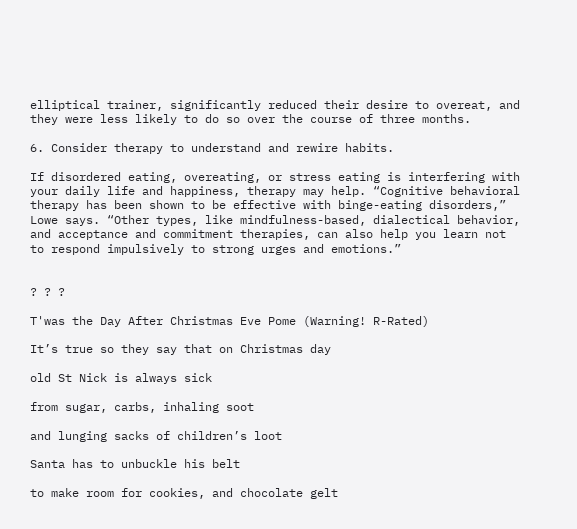elliptical trainer, significantly reduced their desire to overeat, and they were less likely to do so over the course of three months.

6. Consider therapy to understand and rewire habits.

If disordered eating, overeating, or stress eating is interfering with your daily life and happiness, therapy may help. “Cognitive behavioral therapy has been shown to be effective with binge-eating disorders,” Lowe says. “Other types, like mindfulness-based, dialectical behavior, and acceptance and commitment therapies, can also help you learn not to respond impulsively to strong urges and emotions.”


? ? ?

T'was the Day After Christmas Eve Pome (Warning! R-Rated)

It’s true so they say that on Christmas day

old St Nick is always sick

from sugar, carbs, inhaling soot

and lunging sacks of children’s loot

Santa has to unbuckle his belt

to make room for cookies, and chocolate gelt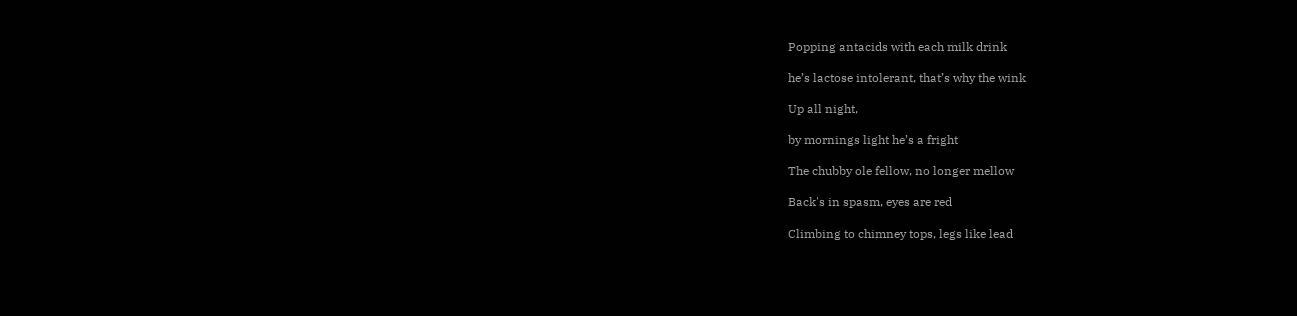Popping antacids with each milk drink

he’s lactose intolerant, that’s why the wink

Up all night,

by mornings light he’s a fright

The chubby ole fellow, no longer mellow

Back's in spasm, eyes are red

Climbing to chimney tops, legs like lead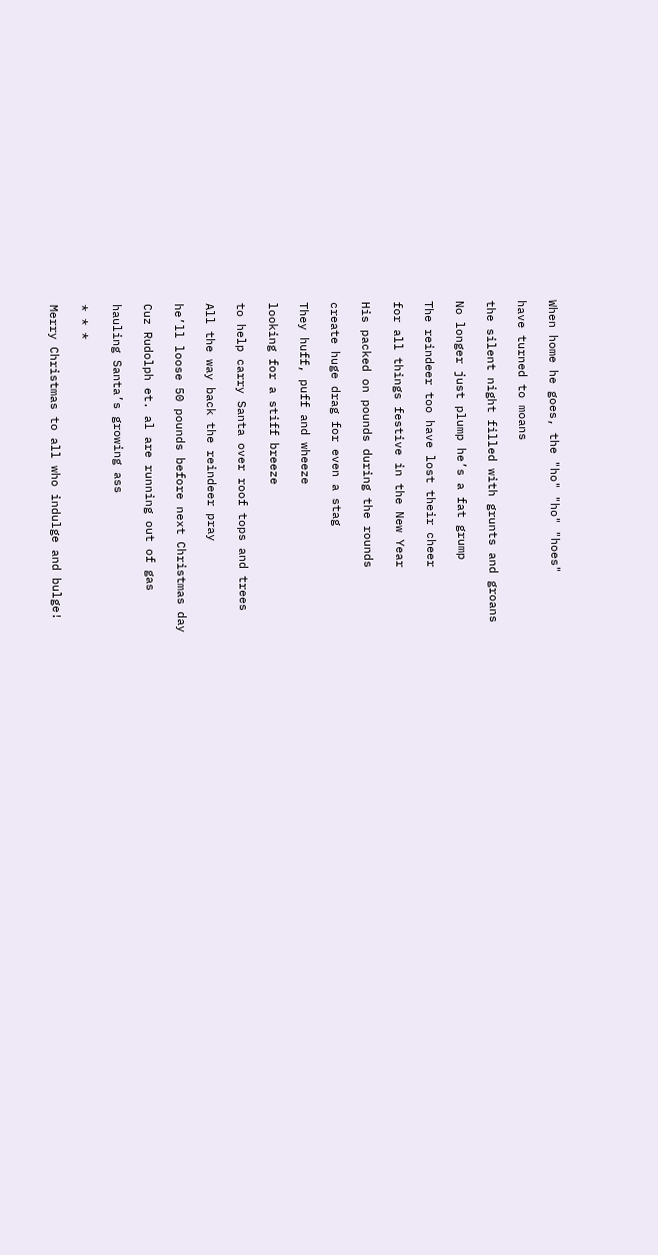When home he goes, the "ho" "ho" "hoes"

have turned to moans

the silent night filled with grunts and groans

No longer just plump he’s a fat grump

The reindeer too have lost their cheer

for all things festive in the New Year

His packed on pounds during the rounds

create huge drag for even a stag

They huff, puff and wheeze

looking for a stiff breeze

to help carry Santa over roof tops and trees

All the way back the reindeer pray

he’ll loose 50 pounds before next Christmas day

Cuz Rudolph et. al are running out of gas

hauling Santa’s growing ass

* * *

Merry Christmas to all who indulge and bulge!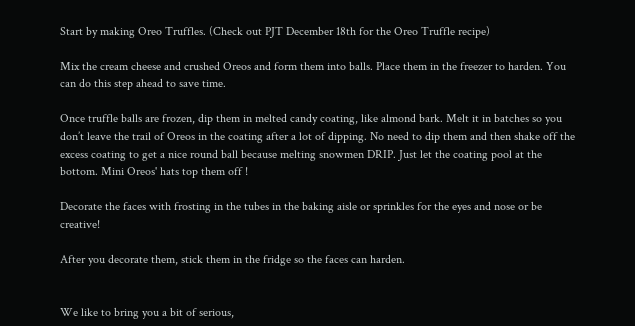Start by making Oreo Truffles. (Check out PJT December 18th for the Oreo Truffle recipe)

Mix the cream cheese and crushed Oreos and form them into balls. Place them in the freezer to harden. You can do this step ahead to save time.

Once truffle balls are frozen, dip them in melted candy coating, like almond bark. Melt it in batches so you don’t leave the trail of Oreos in the coating after a lot of dipping. No need to dip them and then shake off the excess coating to get a nice round ball because melting snowmen DRIP. Just let the coating pool at the bottom. Mini Oreos' hats top them off !

Decorate the faces with frosting in the tubes in the baking aisle or sprinkles for the eyes and nose or be creative!

After you decorate them, stick them in the fridge so the faces can harden.


We like to bring you a bit of serious,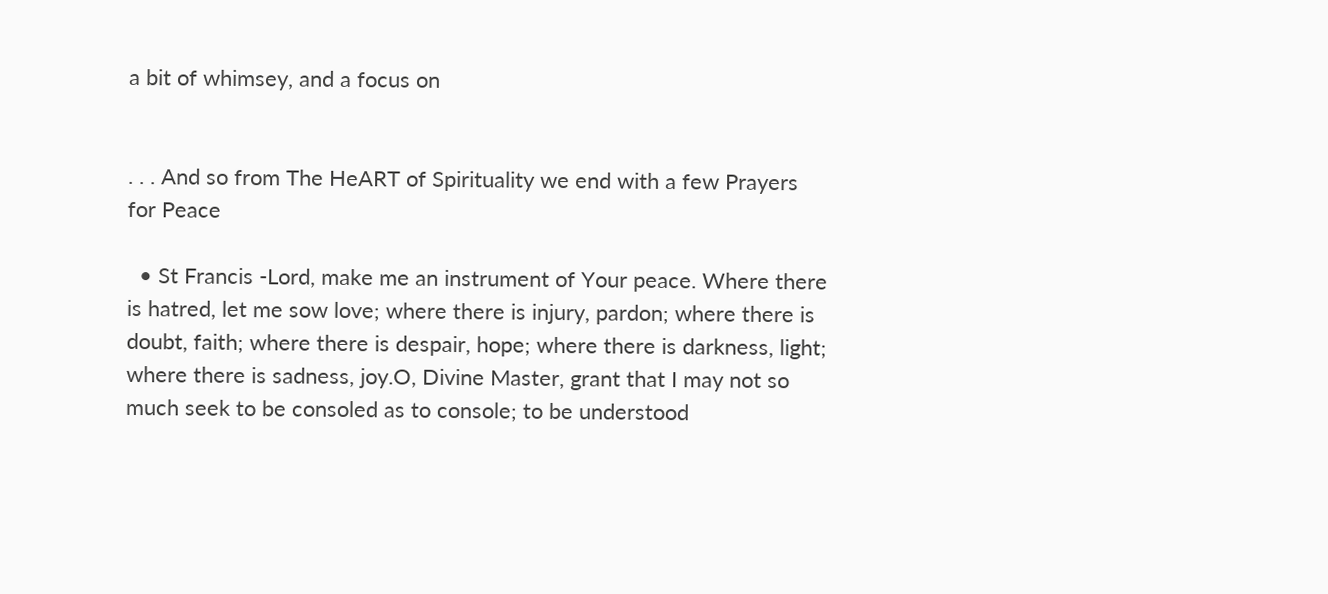a bit of whimsey, and a focus on


. . . And so from The HeART of Spirituality we end with a few Prayers for Peace

  • St Francis -Lord, make me an instrument of Your peace. Where there is hatred, let me sow love; where there is injury, pardon; where there is doubt, faith; where there is despair, hope; where there is darkness, light; where there is sadness, joy.O, Divine Master, grant that I may not so much seek to be consoled as to console; to be understood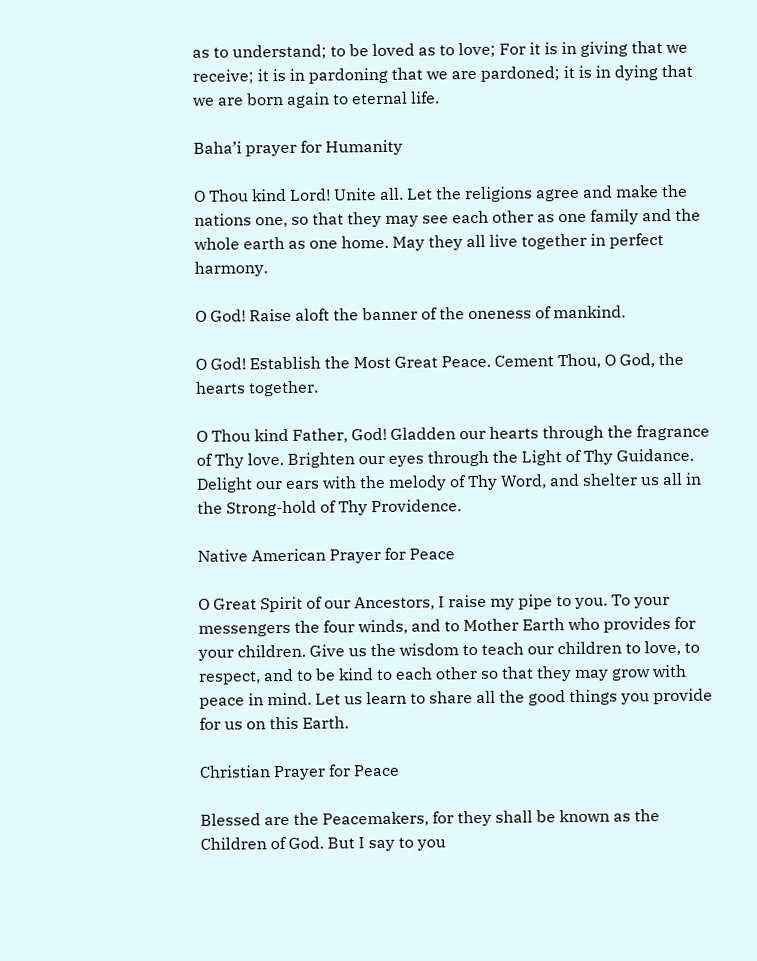as to understand; to be loved as to love; For it is in giving that we receive; it is in pardoning that we are pardoned; it is in dying that we are born again to eternal life.

Baha’i prayer for Humanity

O Thou kind Lord! Unite all. Let the religions agree and make the nations one, so that they may see each other as one family and the whole earth as one home. May they all live together in perfect harmony.

O God! Raise aloft the banner of the oneness of mankind.

O God! Establish the Most Great Peace. Cement Thou, O God, the hearts together.

O Thou kind Father, God! Gladden our hearts through the fragrance of Thy love. Brighten our eyes through the Light of Thy Guidance. Delight our ears with the melody of Thy Word, and shelter us all in the Strong-hold of Thy Providence.

Native American Prayer for Peace

O Great Spirit of our Ancestors, I raise my pipe to you. To your messengers the four winds, and to Mother Earth who provides for your children. Give us the wisdom to teach our children to love, to respect, and to be kind to each other so that they may grow with peace in mind. Let us learn to share all the good things you provide for us on this Earth.

Christian Prayer for Peace

Blessed are the Peacemakers, for they shall be known as the Children of God. But I say to you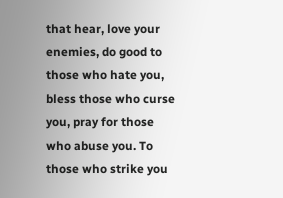that hear, love your enemies, do good to those who hate you, bless those who curse you, pray for those who abuse you. To those who strike you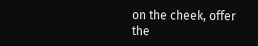on the cheek, offer the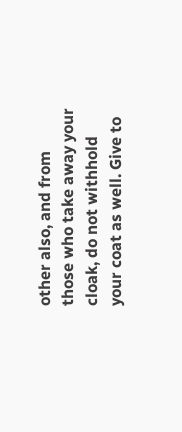other also, and from those who take away your cloak, do not withhold your coat as well. Give to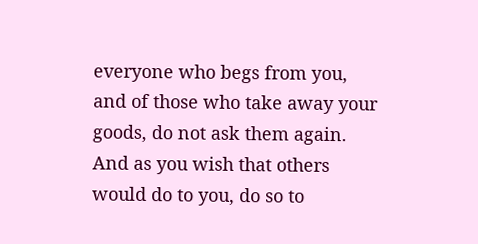everyone who begs from you, and of those who take away your goods, do not ask them again. And as you wish that others would do to you, do so to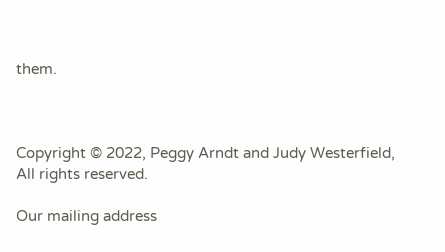them.



Copyright © 2022, Peggy Arndt and Judy Westerfield, All rights reserved.

Our mailing address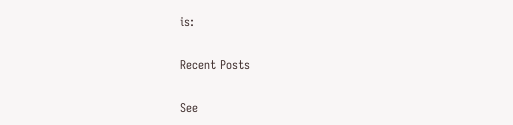is:

Recent Posts

See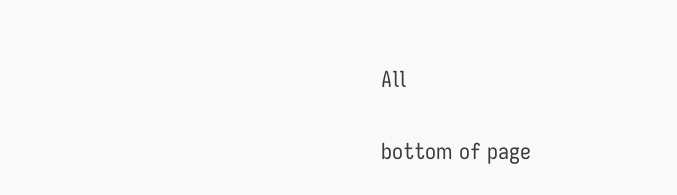All


bottom of page